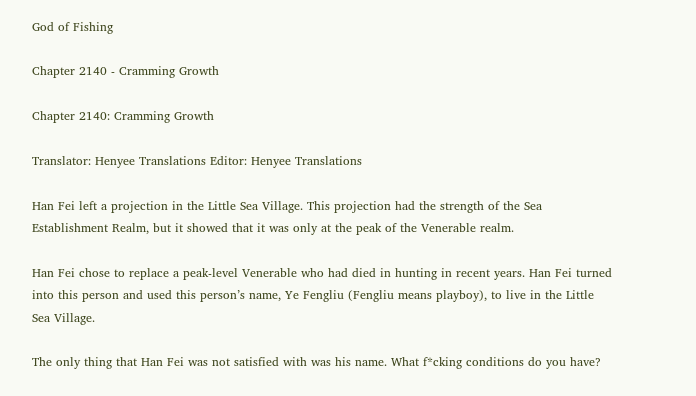God of Fishing

Chapter 2140 - Cramming Growth

Chapter 2140: Cramming Growth

Translator: Henyee Translations Editor: Henyee Translations

Han Fei left a projection in the Little Sea Village. This projection had the strength of the Sea Establishment Realm, but it showed that it was only at the peak of the Venerable realm.

Han Fei chose to replace a peak-level Venerable who had died in hunting in recent years. Han Fei turned into this person and used this person’s name, Ye Fengliu (Fengliu means playboy), to live in the Little Sea Village.

The only thing that Han Fei was not satisfied with was his name. What f*cking conditions do you have?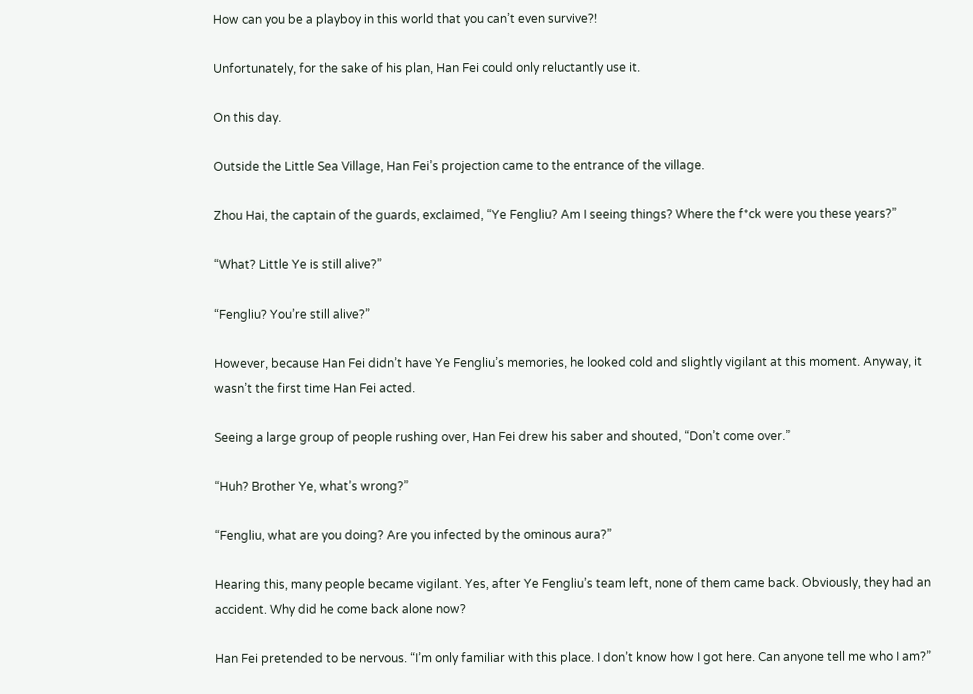How can you be a playboy in this world that you can’t even survive?!

Unfortunately, for the sake of his plan, Han Fei could only reluctantly use it.

On this day.

Outside the Little Sea Village, Han Fei’s projection came to the entrance of the village.

Zhou Hai, the captain of the guards, exclaimed, “Ye Fengliu? Am I seeing things? Where the f*ck were you these years?”

“What? Little Ye is still alive?”

“Fengliu? You’re still alive?”

However, because Han Fei didn’t have Ye Fengliu’s memories, he looked cold and slightly vigilant at this moment. Anyway, it wasn’t the first time Han Fei acted.

Seeing a large group of people rushing over, Han Fei drew his saber and shouted, “Don’t come over.”

“Huh? Brother Ye, what’s wrong?”

“Fengliu, what are you doing? Are you infected by the ominous aura?”

Hearing this, many people became vigilant. Yes, after Ye Fengliu’s team left, none of them came back. Obviously, they had an accident. Why did he come back alone now?

Han Fei pretended to be nervous. “I’m only familiar with this place. I don’t know how I got here. Can anyone tell me who I am?”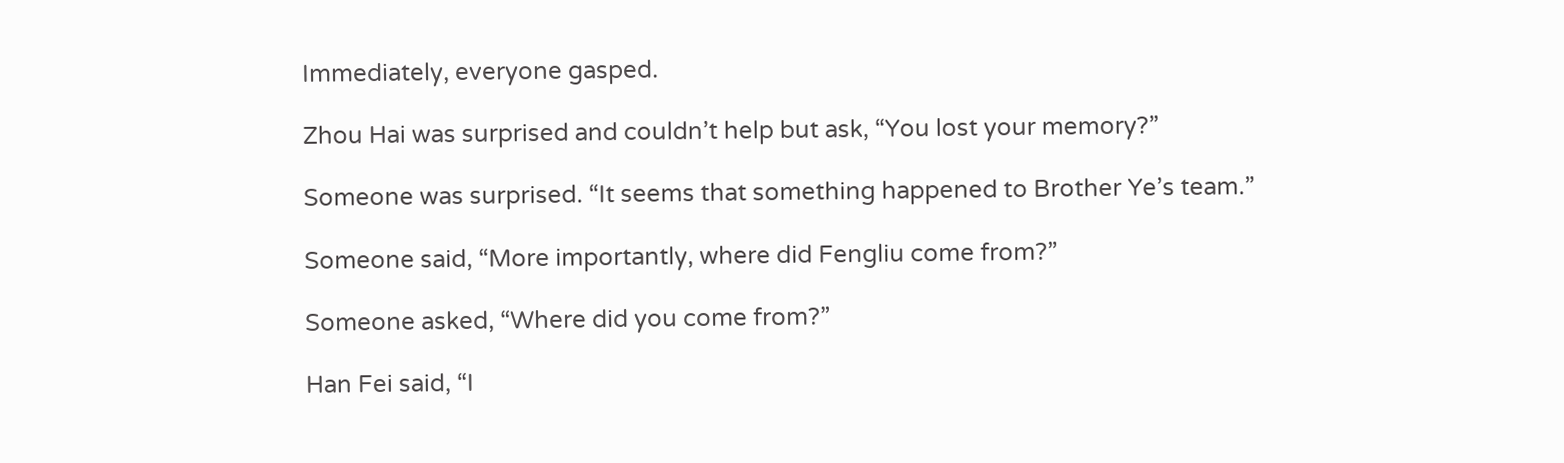Immediately, everyone gasped.

Zhou Hai was surprised and couldn’t help but ask, “You lost your memory?”

Someone was surprised. “It seems that something happened to Brother Ye’s team.”

Someone said, “More importantly, where did Fengliu come from?”

Someone asked, “Where did you come from?”

Han Fei said, “I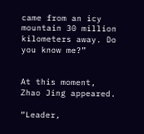came from an icy mountain 30 million kilometers away. Do you know me?”


At this moment, Zhao Jing appeared.

“Leader,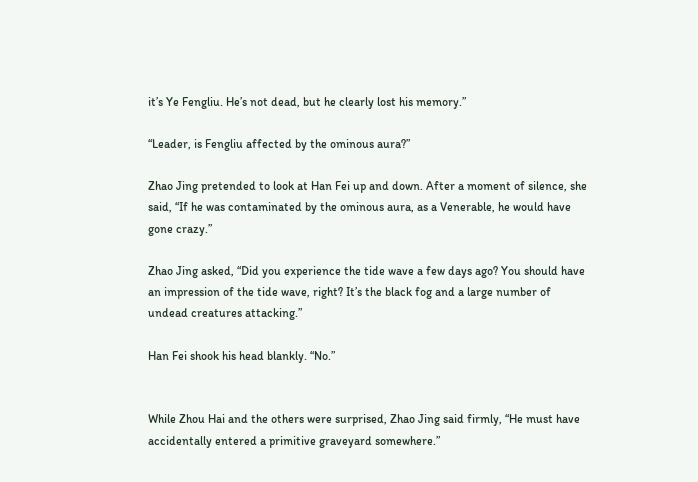it’s Ye Fengliu. He’s not dead, but he clearly lost his memory.”

“Leader, is Fengliu affected by the ominous aura?”

Zhao Jing pretended to look at Han Fei up and down. After a moment of silence, she said, “If he was contaminated by the ominous aura, as a Venerable, he would have gone crazy.”

Zhao Jing asked, “Did you experience the tide wave a few days ago? You should have an impression of the tide wave, right? It’s the black fog and a large number of undead creatures attacking.”

Han Fei shook his head blankly. “No.”


While Zhou Hai and the others were surprised, Zhao Jing said firmly, “He must have accidentally entered a primitive graveyard somewhere.”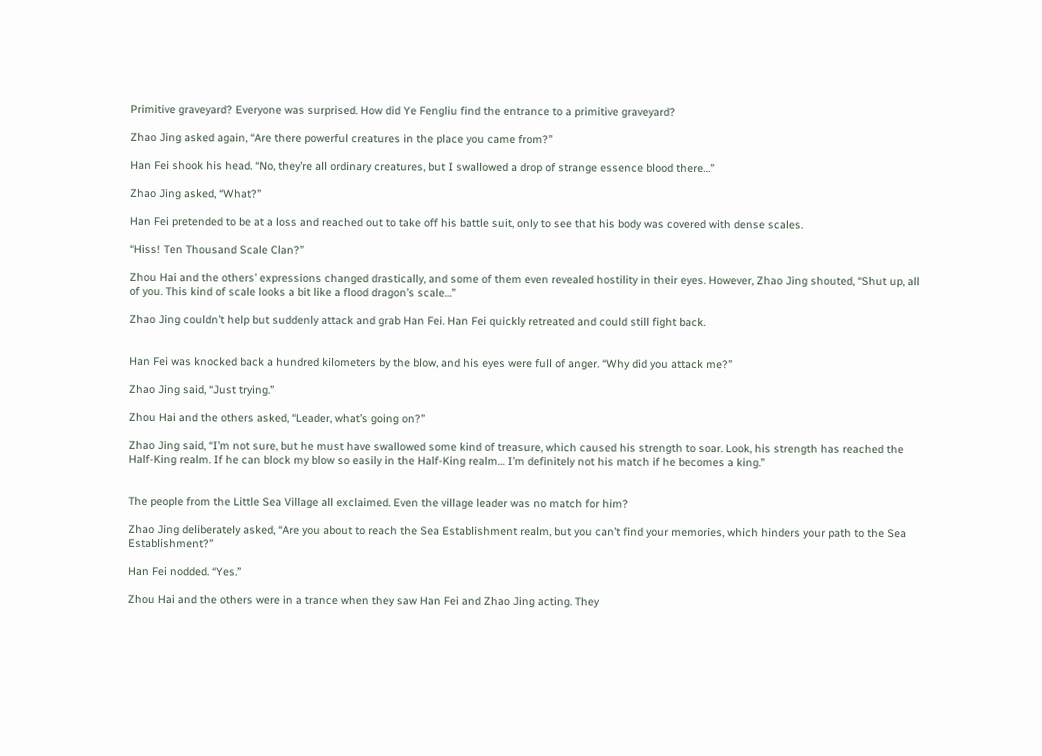Primitive graveyard? Everyone was surprised. How did Ye Fengliu find the entrance to a primitive graveyard?

Zhao Jing asked again, “Are there powerful creatures in the place you came from?”

Han Fei shook his head. “No, they’re all ordinary creatures, but I swallowed a drop of strange essence blood there…”

Zhao Jing asked, “What?”

Han Fei pretended to be at a loss and reached out to take off his battle suit, only to see that his body was covered with dense scales.

“Hiss! Ten Thousand Scale Clan?”

Zhou Hai and the others’ expressions changed drastically, and some of them even revealed hostility in their eyes. However, Zhao Jing shouted, “Shut up, all of you. This kind of scale looks a bit like a flood dragon’s scale…”

Zhao Jing couldn’t help but suddenly attack and grab Han Fei. Han Fei quickly retreated and could still fight back.


Han Fei was knocked back a hundred kilometers by the blow, and his eyes were full of anger. “Why did you attack me?”

Zhao Jing said, “Just trying.”

Zhou Hai and the others asked, “Leader, what’s going on?”

Zhao Jing said, “I’m not sure, but he must have swallowed some kind of treasure, which caused his strength to soar. Look, his strength has reached the Half-King realm. If he can block my blow so easily in the Half-King realm… I’m definitely not his match if he becomes a king.”


The people from the Little Sea Village all exclaimed. Even the village leader was no match for him?

Zhao Jing deliberately asked, “Are you about to reach the Sea Establishment realm, but you can’t find your memories, which hinders your path to the Sea Establishment?”

Han Fei nodded. “Yes.”

Zhou Hai and the others were in a trance when they saw Han Fei and Zhao Jing acting. They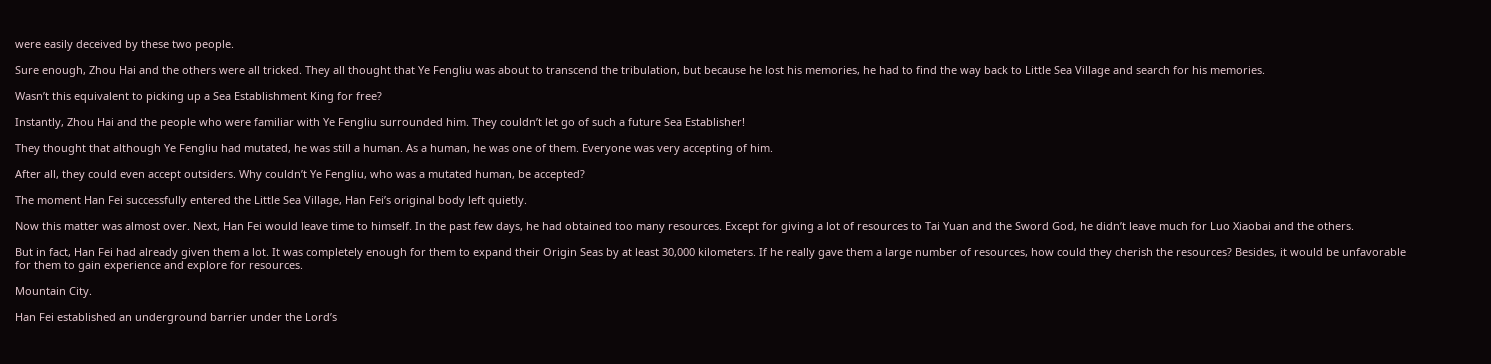were easily deceived by these two people.

Sure enough, Zhou Hai and the others were all tricked. They all thought that Ye Fengliu was about to transcend the tribulation, but because he lost his memories, he had to find the way back to Little Sea Village and search for his memories.

Wasn’t this equivalent to picking up a Sea Establishment King for free?

Instantly, Zhou Hai and the people who were familiar with Ye Fengliu surrounded him. They couldn’t let go of such a future Sea Establisher!

They thought that although Ye Fengliu had mutated, he was still a human. As a human, he was one of them. Everyone was very accepting of him.

After all, they could even accept outsiders. Why couldn’t Ye Fengliu, who was a mutated human, be accepted?

The moment Han Fei successfully entered the Little Sea Village, Han Fei’s original body left quietly.

Now this matter was almost over. Next, Han Fei would leave time to himself. In the past few days, he had obtained too many resources. Except for giving a lot of resources to Tai Yuan and the Sword God, he didn’t leave much for Luo Xiaobai and the others.

But in fact, Han Fei had already given them a lot. It was completely enough for them to expand their Origin Seas by at least 30,000 kilometers. If he really gave them a large number of resources, how could they cherish the resources? Besides, it would be unfavorable for them to gain experience and explore for resources.

Mountain City.

Han Fei established an underground barrier under the Lord’s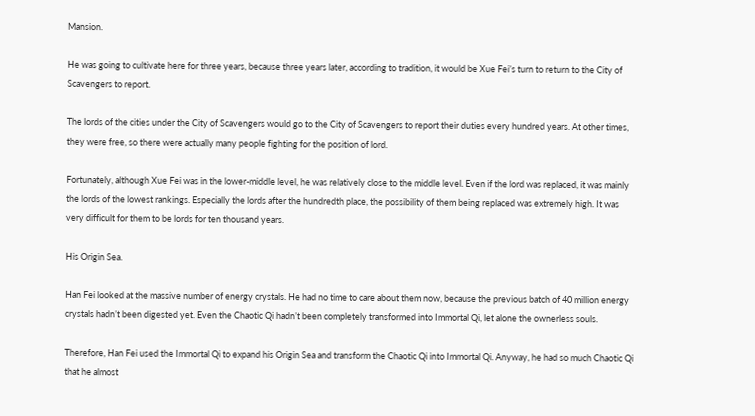Mansion.

He was going to cultivate here for three years, because three years later, according to tradition, it would be Xue Fei’s turn to return to the City of Scavengers to report.

The lords of the cities under the City of Scavengers would go to the City of Scavengers to report their duties every hundred years. At other times, they were free, so there were actually many people fighting for the position of lord.

Fortunately, although Xue Fei was in the lower-middle level, he was relatively close to the middle level. Even if the lord was replaced, it was mainly the lords of the lowest rankings. Especially the lords after the hundredth place, the possibility of them being replaced was extremely high. It was very difficult for them to be lords for ten thousand years.

His Origin Sea.

Han Fei looked at the massive number of energy crystals. He had no time to care about them now, because the previous batch of 40 million energy crystals hadn’t been digested yet. Even the Chaotic Qi hadn’t been completely transformed into Immortal Qi, let alone the ownerless souls.

Therefore, Han Fei used the Immortal Qi to expand his Origin Sea and transform the Chaotic Qi into Immortal Qi. Anyway, he had so much Chaotic Qi that he almost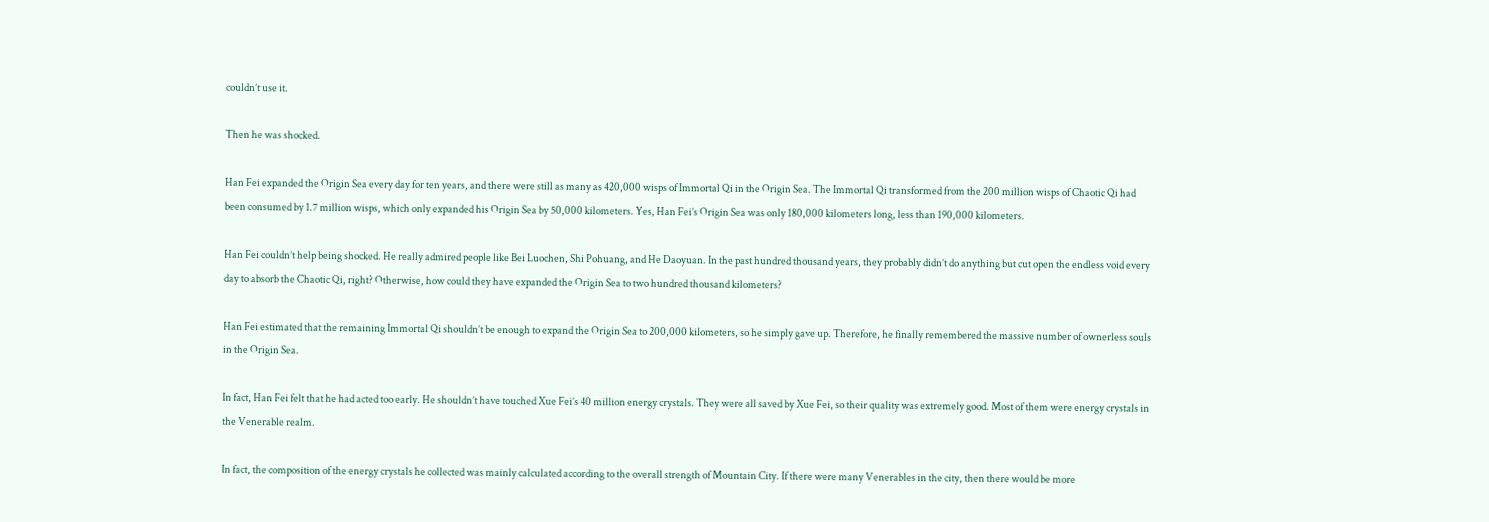couldn’t use it.

Then he was shocked.

Han Fei expanded the Origin Sea every day for ten years, and there were still as many as 420,000 wisps of Immortal Qi in the Origin Sea. The Immortal Qi transformed from the 200 million wisps of Chaotic Qi had been consumed by 1.7 million wisps, which only expanded his Origin Sea by 50,000 kilometers. Yes, Han Fei’s Origin Sea was only 180,000 kilometers long, less than 190,000 kilometers.

Han Fei couldn’t help being shocked. He really admired people like Bei Luochen, Shi Pohuang, and He Daoyuan. In the past hundred thousand years, they probably didn’t do anything but cut open the endless void every day to absorb the Chaotic Qi, right? Otherwise, how could they have expanded the Origin Sea to two hundred thousand kilometers?

Han Fei estimated that the remaining Immortal Qi shouldn’t be enough to expand the Origin Sea to 200,000 kilometers, so he simply gave up. Therefore, he finally remembered the massive number of ownerless souls in the Origin Sea.

In fact, Han Fei felt that he had acted too early. He shouldn’t have touched Xue Fei’s 40 million energy crystals. They were all saved by Xue Fei, so their quality was extremely good. Most of them were energy crystals in the Venerable realm.

In fact, the composition of the energy crystals he collected was mainly calculated according to the overall strength of Mountain City. If there were many Venerables in the city, then there would be more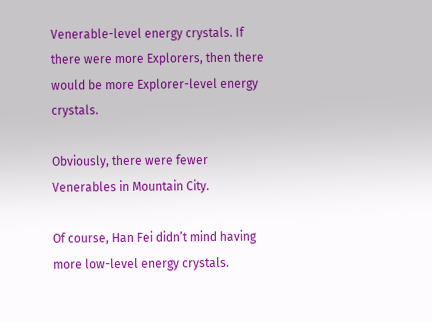Venerable-level energy crystals. If there were more Explorers, then there would be more Explorer-level energy crystals.

Obviously, there were fewer Venerables in Mountain City.

Of course, Han Fei didn’t mind having more low-level energy crystals.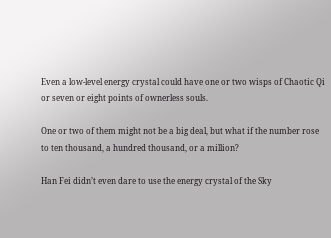Even a low-level energy crystal could have one or two wisps of Chaotic Qi or seven or eight points of ownerless souls.

One or two of them might not be a big deal, but what if the number rose to ten thousand, a hundred thousand, or a million?

Han Fei didn’t even dare to use the energy crystal of the Sky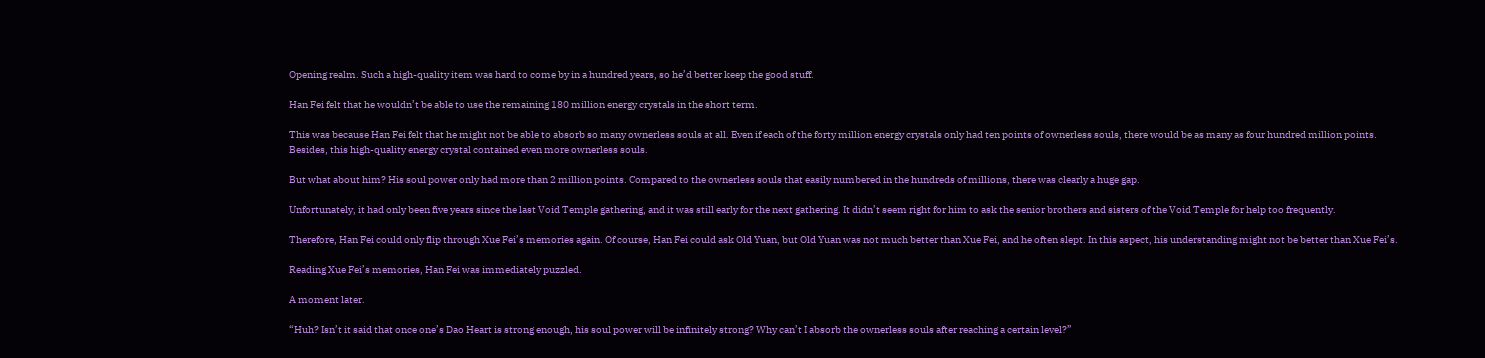Opening realm. Such a high-quality item was hard to come by in a hundred years, so he’d better keep the good stuff.

Han Fei felt that he wouldn’t be able to use the remaining 180 million energy crystals in the short term.

This was because Han Fei felt that he might not be able to absorb so many ownerless souls at all. Even if each of the forty million energy crystals only had ten points of ownerless souls, there would be as many as four hundred million points. Besides, this high-quality energy crystal contained even more ownerless souls.

But what about him? His soul power only had more than 2 million points. Compared to the ownerless souls that easily numbered in the hundreds of millions, there was clearly a huge gap.

Unfortunately, it had only been five years since the last Void Temple gathering, and it was still early for the next gathering. It didn’t seem right for him to ask the senior brothers and sisters of the Void Temple for help too frequently.

Therefore, Han Fei could only flip through Xue Fei’s memories again. Of course, Han Fei could ask Old Yuan, but Old Yuan was not much better than Xue Fei, and he often slept. In this aspect, his understanding might not be better than Xue Fei’s.

Reading Xue Fei’s memories, Han Fei was immediately puzzled.

A moment later.

“Huh? Isn’t it said that once one’s Dao Heart is strong enough, his soul power will be infinitely strong? Why can’t I absorb the ownerless souls after reaching a certain level?”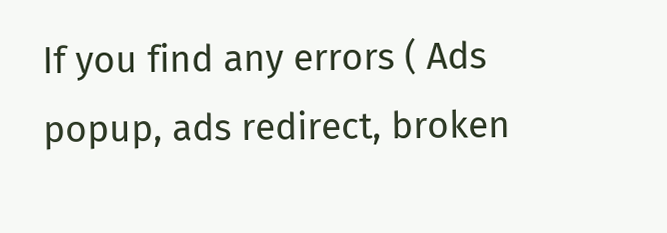If you find any errors ( Ads popup, ads redirect, broken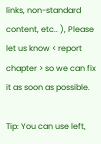links, non-standard content, etc.. ), Please let us know < report chapter > so we can fix it as soon as possible.

Tip: You can use left,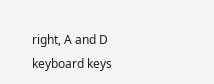right, A and D keyboard keys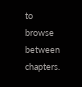to browse between chapters.